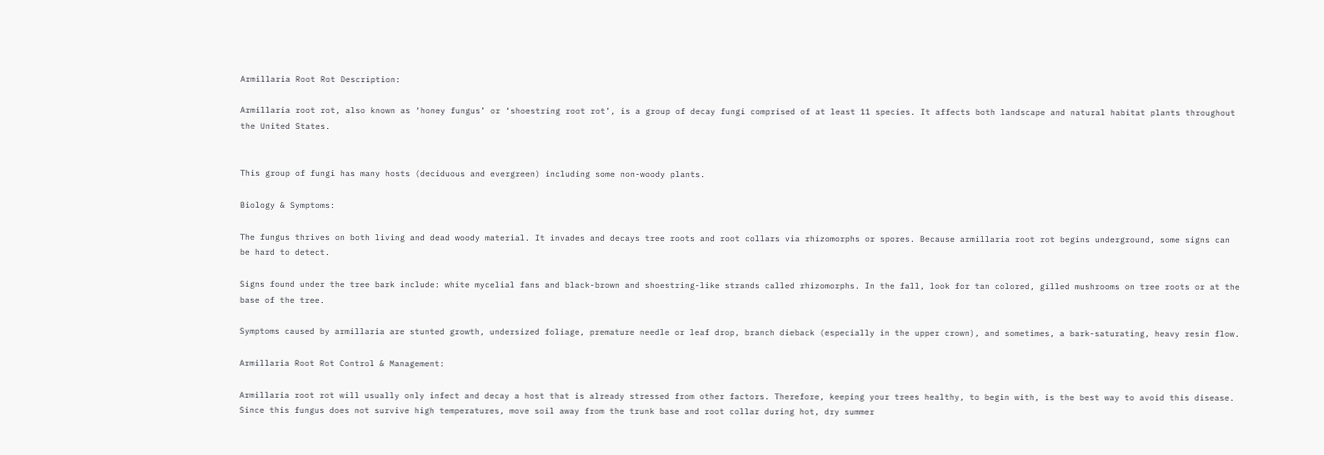Armillaria Root Rot Description:

Armillaria root rot, also known as ‘honey fungus’ or ‘shoestring root rot’, is a group of decay fungi comprised of at least 11 species. It affects both landscape and natural habitat plants throughout the United States.


This group of fungi has many hosts (deciduous and evergreen) including some non-woody plants.

Biology & Symptoms:

The fungus thrives on both living and dead woody material. It invades and decays tree roots and root collars via rhizomorphs or spores. Because armillaria root rot begins underground, some signs can be hard to detect.

Signs found under the tree bark include: white mycelial fans and black-brown and shoestring-like strands called rhizomorphs. In the fall, look for tan colored, gilled mushrooms on tree roots or at the base of the tree.

Symptoms caused by armillaria are stunted growth, undersized foliage, premature needle or leaf drop, branch dieback (especially in the upper crown), and sometimes, a bark-saturating, heavy resin flow.

Armillaria Root Rot Control & Management:

Armillaria root rot will usually only infect and decay a host that is already stressed from other factors. Therefore, keeping your trees healthy, to begin with, is the best way to avoid this disease.  Since this fungus does not survive high temperatures, move soil away from the trunk base and root collar during hot, dry summer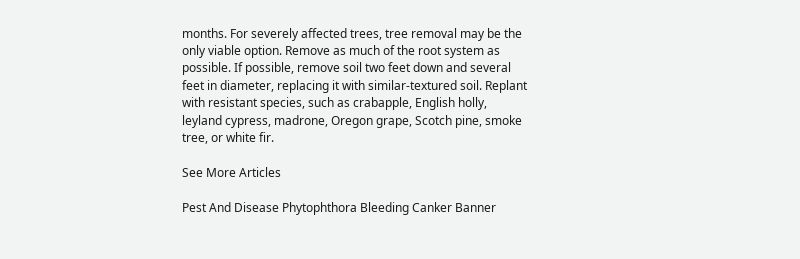months. For severely affected trees, tree removal may be the only viable option. Remove as much of the root system as possible. If possible, remove soil two feet down and several feet in diameter, replacing it with similar-textured soil. Replant with resistant species, such as crabapple, English holly, leyland cypress, madrone, Oregon grape, Scotch pine, smoke tree, or white fir.

See More Articles

Pest And Disease Phytophthora Bleeding Canker Banner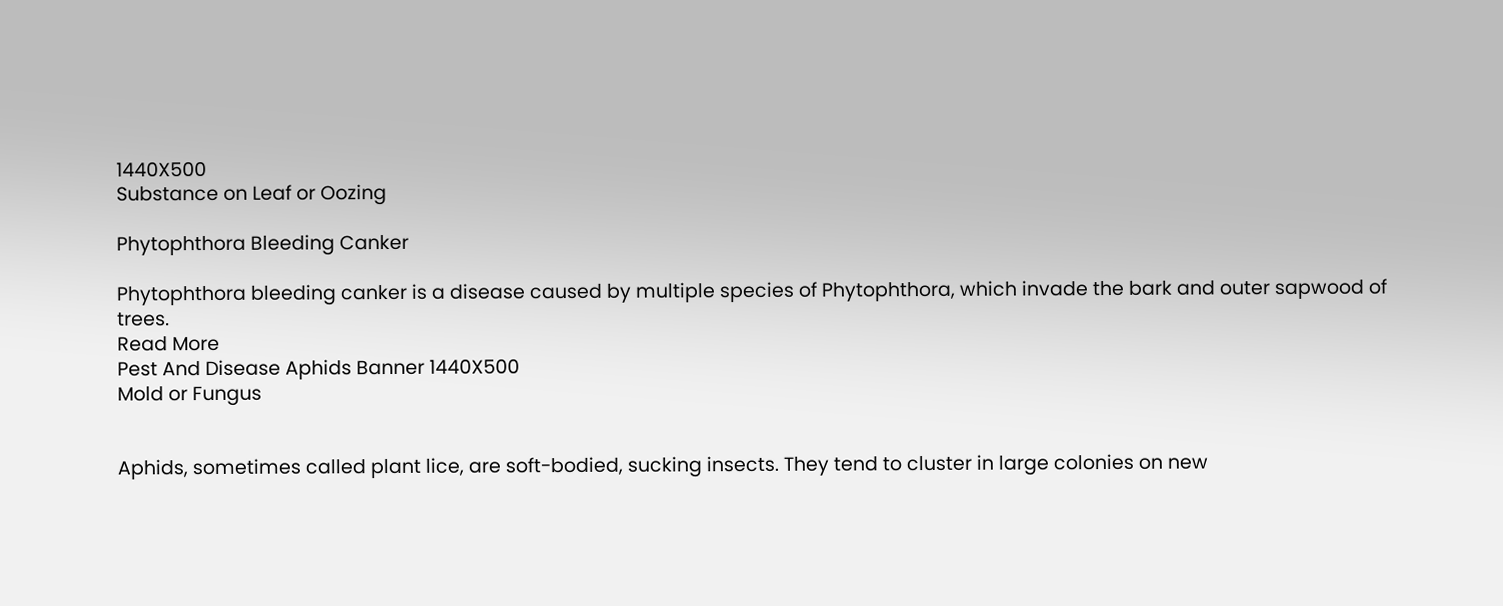1440X500
Substance on Leaf or Oozing

Phytophthora Bleeding Canker

Phytophthora bleeding canker is a disease caused by multiple species of Phytophthora, which invade the bark and outer sapwood of trees.
Read More
Pest And Disease Aphids Banner 1440X500
Mold or Fungus


Aphids, sometimes called plant lice, are soft-bodied, sucking insects. They tend to cluster in large colonies on new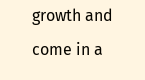growth and come in a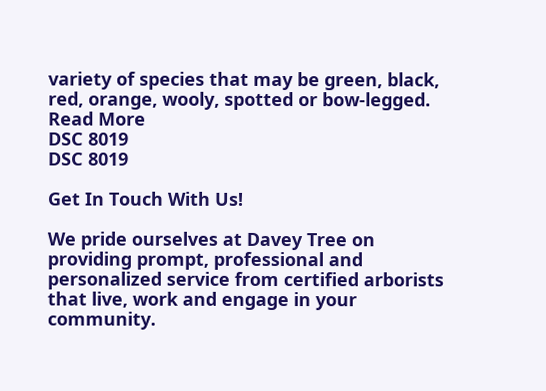variety of species that may be green, black, red, orange, wooly, spotted or bow-legged.
Read More
DSC 8019
DSC 8019

Get In Touch With Us!

We pride ourselves at Davey Tree on providing prompt, professional and personalized service from certified arborists that live, work and engage in your community.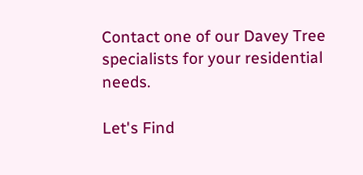Contact one of our Davey Tree specialists for your residential needs.

Let's Find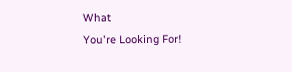What
You're Looking For!